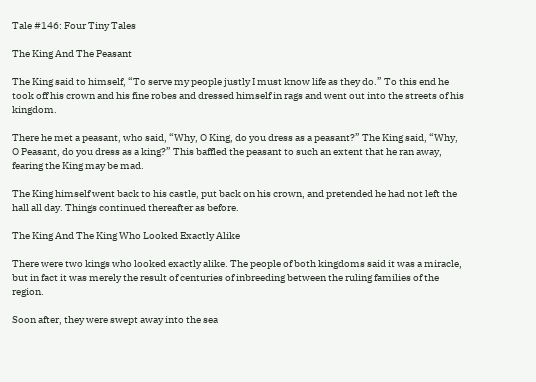Tale #146: Four Tiny Tales

The King And The Peasant

The King said to himself, “To serve my people justly I must know life as they do.” To this end he took off his crown and his fine robes and dressed himself in rags and went out into the streets of his kingdom.

There he met a peasant, who said, “Why, O King, do you dress as a peasant?” The King said, “Why, O Peasant, do you dress as a king?” This baffled the peasant to such an extent that he ran away, fearing the King may be mad.

The King himself went back to his castle, put back on his crown, and pretended he had not left the hall all day. Things continued thereafter as before.

The King And The King Who Looked Exactly Alike

There were two kings who looked exactly alike. The people of both kingdoms said it was a miracle, but in fact it was merely the result of centuries of inbreeding between the ruling families of the region.

Soon after, they were swept away into the sea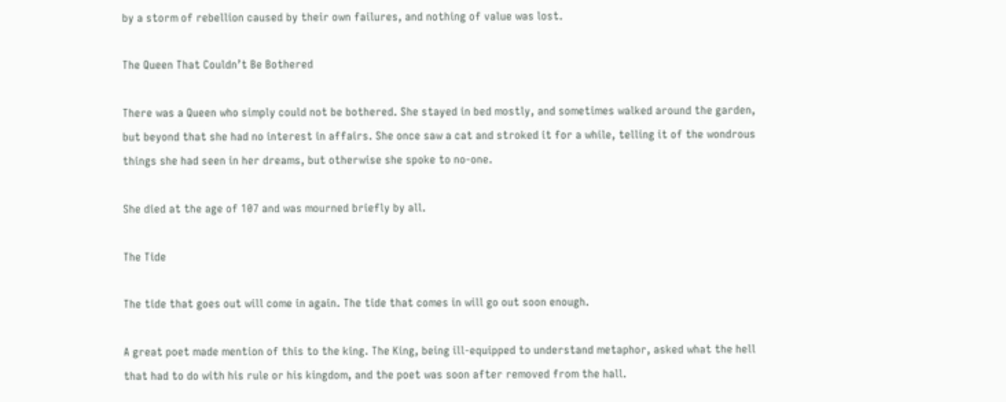by a storm of rebellion caused by their own failures, and nothing of value was lost.

The Queen That Couldn’t Be Bothered

There was a Queen who simply could not be bothered. She stayed in bed mostly, and sometimes walked around the garden, but beyond that she had no interest in affairs. She once saw a cat and stroked it for a while, telling it of the wondrous things she had seen in her dreams, but otherwise she spoke to no-one.

She died at the age of 107 and was mourned briefly by all.

The Tide

The tide that goes out will come in again. The tide that comes in will go out soon enough.

A great poet made mention of this to the king. The King, being ill-equipped to understand metaphor, asked what the hell that had to do with his rule or his kingdom, and the poet was soon after removed from the hall.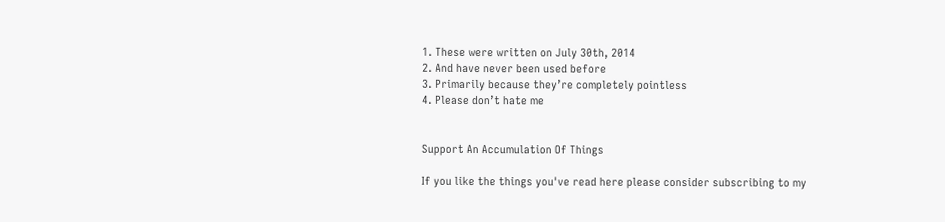1. These were written on July 30th, 2014
2. And have never been used before
3. Primarily because they’re completely pointless
4. Please don’t hate me


Support An Accumulation Of Things

If you like the things you've read here please consider subscribing to my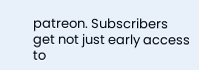patreon. Subscribers get not just early access to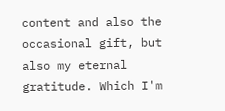content and also the occasional gift, but also my eternal gratitude. Which I'm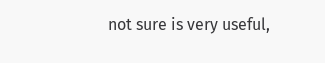not sure is very useful,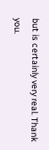but is certainly very real. Thank you.